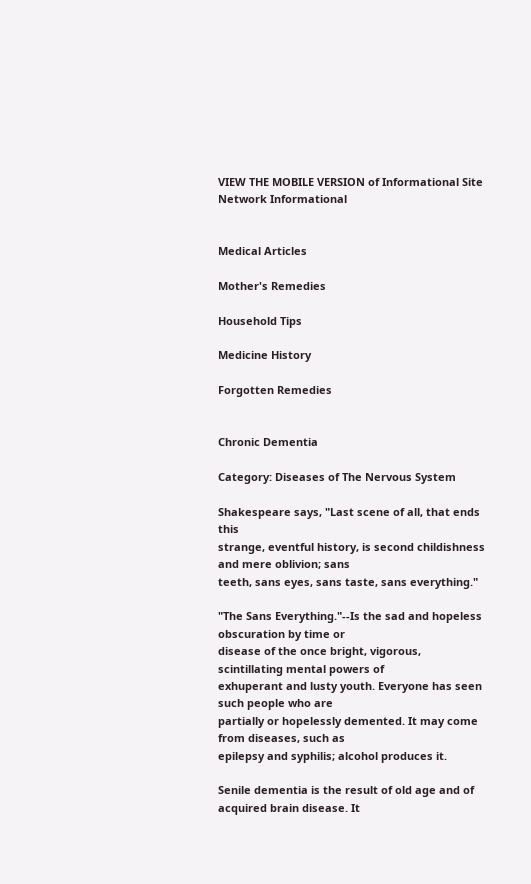VIEW THE MOBILE VERSION of Informational Site Network Informational


Medical Articles

Mother's Remedies

Household Tips

Medicine History

Forgotten Remedies


Chronic Dementia

Category: Diseases of The Nervous System

Shakespeare says, "Last scene of all, that ends this
strange, eventful history, is second childishness and mere oblivion; sans
teeth, sans eyes, sans taste, sans everything."

"The Sans Everything."--Is the sad and hopeless obscuration by time or
disease of the once bright, vigorous, scintillating mental powers of
exhuperant and lusty youth. Everyone has seen such people who are
partially or hopelessly demented. It may come from diseases, such as
epilepsy and syphilis; alcohol produces it.

Senile dementia is the result of old age and of acquired brain disease. It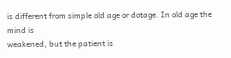is different from simple old age or dotage. In old age the mind is
weakened, but the patient is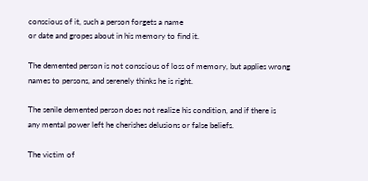conscious of it, such a person forgets a name
or date and gropes about in his memory to find it.

The demented person is not conscious of loss of memory, but applies wrong
names to persons, and serenely thinks he is right.

The senile demented person does not realize his condition, and if there is
any mental power left he cherishes delusions or false beliefs.

The victim of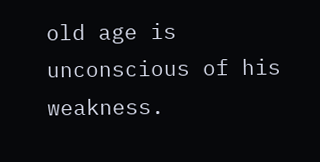old age is unconscious of his weakness.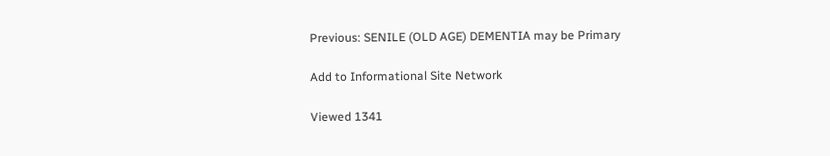Previous: SENILE (OLD AGE) DEMENTIA may be Primary

Add to Informational Site Network

Viewed 1341